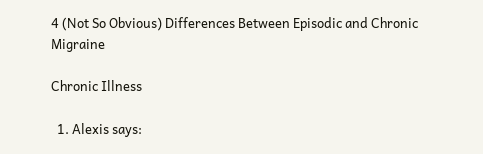4 (Not So Obvious) Differences Between Episodic and Chronic Migraine

Chronic Illness

  1. Alexis says: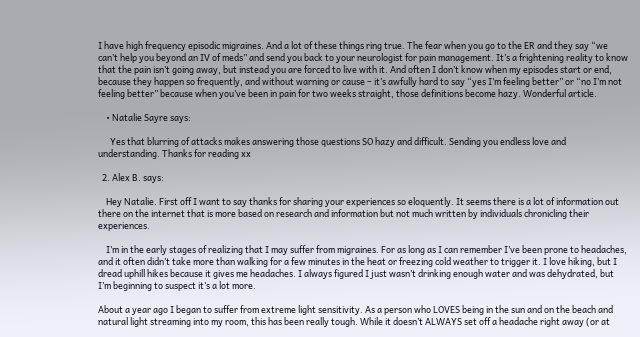I have high frequency episodic migraines. And a lot of these things ring true. The fear when you go to the ER and they say “we can’t help you beyond an IV of meds” and send you back to your neurologist for pain management. It’s a frightening reality to know that the pain isn’t going away, but instead you are forced to live with it. And often I don’t know when my episodes start or end, because they happen so frequently, and without warning or cause – it’s awfully hard to say “yes I’m feeling better” or “no I’m not feeling better” because when you’ve been in pain for two weeks straight, those definitions become hazy. Wonderful article.

    • Natalie Sayre says:

      Yes that blurring of attacks makes answering those questions SO hazy and difficult. Sending you endless love and understanding. Thanks for reading xx

  2. Alex B. says:

    Hey Natalie. First off I want to say thanks for sharing your experiences so eloquently. It seems there is a lot of information out there on the internet that is more based on research and information but not much written by individuals chronicling their experiences.

    I’m in the early stages of realizing that I may suffer from migraines. For as long as I can remember I’ve been prone to headaches, and it often didn’t take more than walking for a few minutes in the heat or freezing cold weather to trigger it. I love hiking, but I dread uphill hikes because it gives me headaches. I always figured I just wasn’t drinking enough water and was dehydrated, but I’m beginning to suspect it’s a lot more.

About a year ago I began to suffer from extreme light sensitivity. As a person who LOVES being in the sun and on the beach and natural light streaming into my room, this has been really tough. While it doesn’t ALWAYS set off a headache right away (or at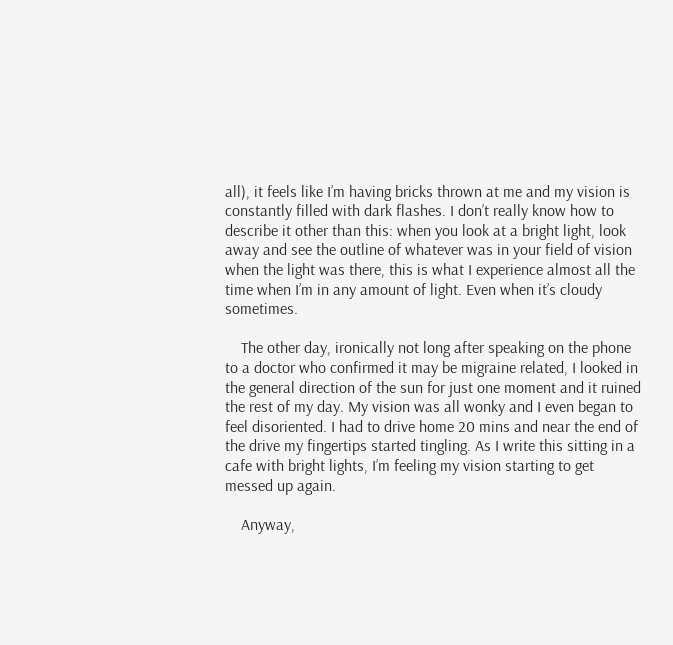all), it feels like I’m having bricks thrown at me and my vision is constantly filled with dark flashes. I don’t really know how to describe it other than this: when you look at a bright light, look away and see the outline of whatever was in your field of vision when the light was there, this is what I experience almost all the time when I’m in any amount of light. Even when it’s cloudy sometimes.

    The other day, ironically not long after speaking on the phone to a doctor who confirmed it may be migraine related, I looked in the general direction of the sun for just one moment and it ruined the rest of my day. My vision was all wonky and I even began to feel disoriented. I had to drive home 20 mins and near the end of the drive my fingertips started tingling. As I write this sitting in a cafe with bright lights, I’m feeling my vision starting to get messed up again.

    Anyway,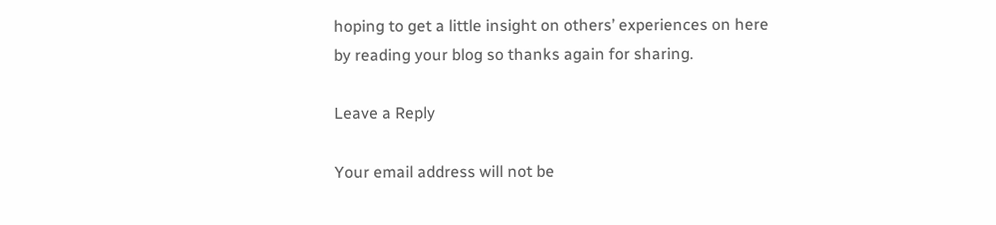hoping to get a little insight on others’ experiences on here by reading your blog so thanks again for sharing.

Leave a Reply

Your email address will not be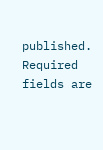published. Required fields are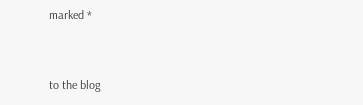marked *


to the blog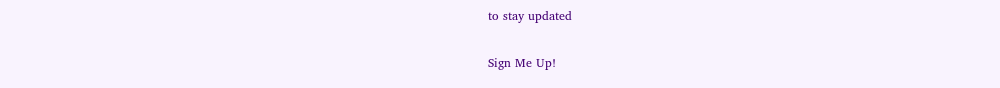to stay updated

Sign Me Up!